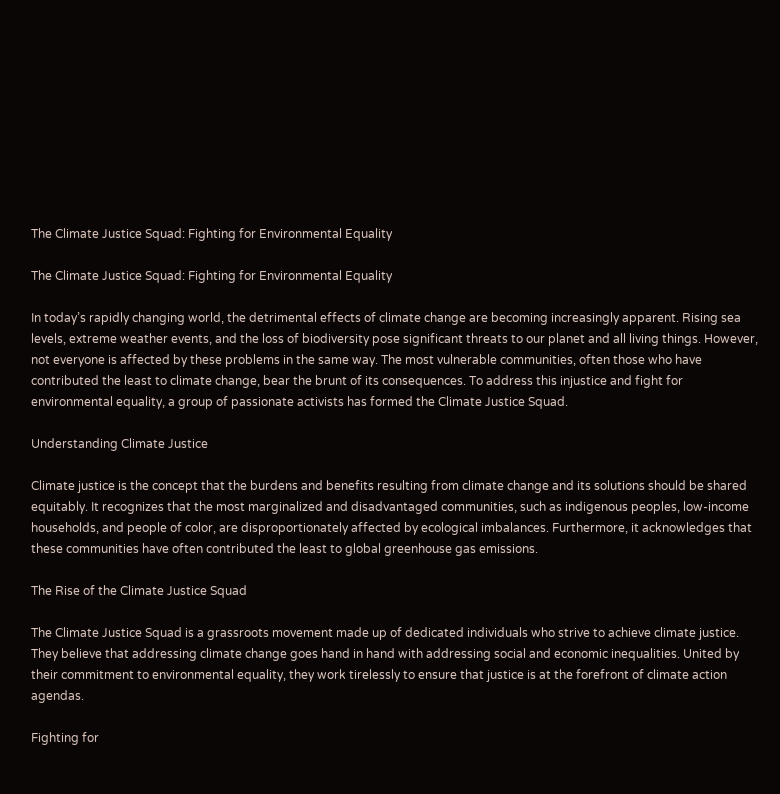The Climate Justice Squad: Fighting for Environmental Equality

The Climate Justice Squad: Fighting for Environmental Equality

In today’s rapidly changing world, the detrimental effects of climate change are becoming increasingly apparent. Rising sea levels, extreme weather events, and the loss of biodiversity pose significant threats to our planet and all living things. However, not everyone is affected by these problems in the same way. The most vulnerable communities, often those who have contributed the least to climate change, bear the brunt of its consequences. To address this injustice and fight for environmental equality, a group of passionate activists has formed the Climate Justice Squad.

Understanding Climate Justice

Climate justice is the concept that the burdens and benefits resulting from climate change and its solutions should be shared equitably. It recognizes that the most marginalized and disadvantaged communities, such as indigenous peoples, low-income households, and people of color, are disproportionately affected by ecological imbalances. Furthermore, it acknowledges that these communities have often contributed the least to global greenhouse gas emissions.

The Rise of the Climate Justice Squad

The Climate Justice Squad is a grassroots movement made up of dedicated individuals who strive to achieve climate justice. They believe that addressing climate change goes hand in hand with addressing social and economic inequalities. United by their commitment to environmental equality, they work tirelessly to ensure that justice is at the forefront of climate action agendas.

Fighting for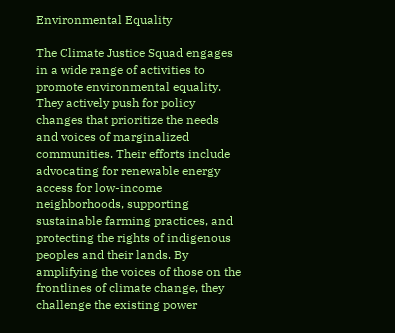Environmental Equality

The Climate Justice Squad engages in a wide range of activities to promote environmental equality. They actively push for policy changes that prioritize the needs and voices of marginalized communities. Their efforts include advocating for renewable energy access for low-income neighborhoods, supporting sustainable farming practices, and protecting the rights of indigenous peoples and their lands. By amplifying the voices of those on the frontlines of climate change, they challenge the existing power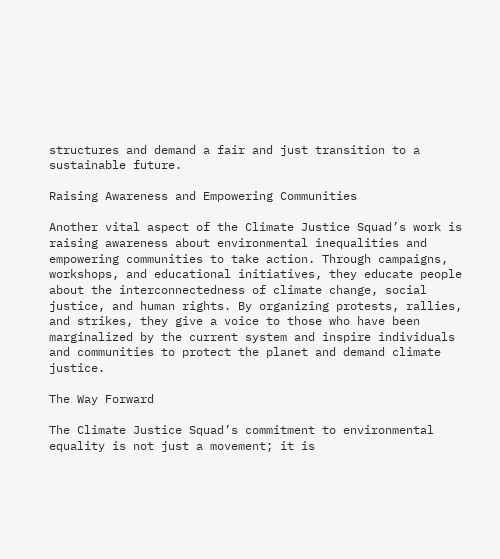structures and demand a fair and just transition to a sustainable future.

Raising Awareness and Empowering Communities

Another vital aspect of the Climate Justice Squad’s work is raising awareness about environmental inequalities and empowering communities to take action. Through campaigns, workshops, and educational initiatives, they educate people about the interconnectedness of climate change, social justice, and human rights. By organizing protests, rallies, and strikes, they give a voice to those who have been marginalized by the current system and inspire individuals and communities to protect the planet and demand climate justice.

The Way Forward

The Climate Justice Squad’s commitment to environmental equality is not just a movement; it is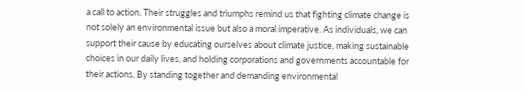a call to action. Their struggles and triumphs remind us that fighting climate change is not solely an environmental issue but also a moral imperative. As individuals, we can support their cause by educating ourselves about climate justice, making sustainable choices in our daily lives, and holding corporations and governments accountable for their actions. By standing together and demanding environmental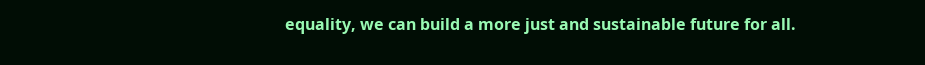equality, we can build a more just and sustainable future for all.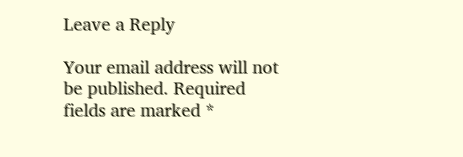Leave a Reply

Your email address will not be published. Required fields are marked *